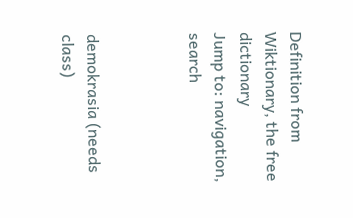Definition from Wiktionary, the free dictionary
Jump to: navigation, search



demokrasia (needs class)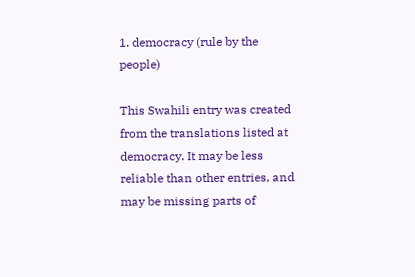1. democracy (rule by the people)

This Swahili entry was created from the translations listed at democracy. It may be less reliable than other entries, and may be missing parts of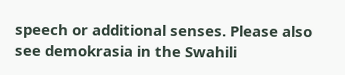speech or additional senses. Please also see demokrasia in the Swahili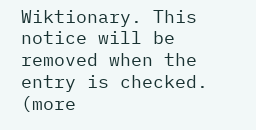Wiktionary. This notice will be removed when the entry is checked. (more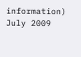information) July 2009